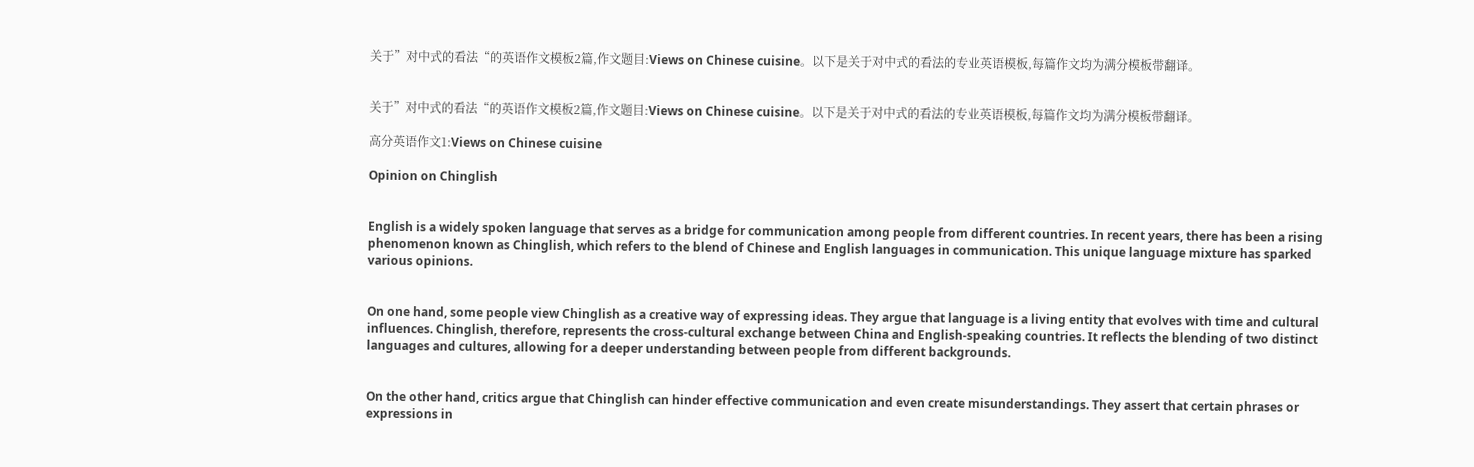关于”对中式的看法“的英语作文模板2篇,作文题目:Views on Chinese cuisine。以下是关于对中式的看法的专业英语模板,每篇作文均为满分模板带翻译。


关于”对中式的看法“的英语作文模板2篇,作文题目:Views on Chinese cuisine。以下是关于对中式的看法的专业英语模板,每篇作文均为满分模板带翻译。

高分英语作文1:Views on Chinese cuisine

Opinion on Chinglish


English is a widely spoken language that serves as a bridge for communication among people from different countries. In recent years, there has been a rising phenomenon known as Chinglish, which refers to the blend of Chinese and English languages in communication. This unique language mixture has sparked various opinions.


On one hand, some people view Chinglish as a creative way of expressing ideas. They argue that language is a living entity that evolves with time and cultural influences. Chinglish, therefore, represents the cross-cultural exchange between China and English-speaking countries. It reflects the blending of two distinct languages and cultures, allowing for a deeper understanding between people from different backgrounds.


On the other hand, critics argue that Chinglish can hinder effective communication and even create misunderstandings. They assert that certain phrases or expressions in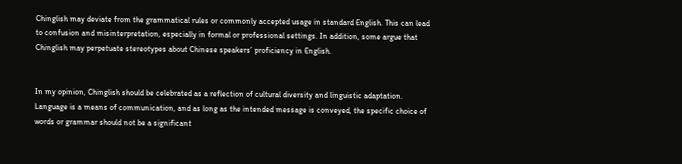Chinglish may deviate from the grammatical rules or commonly accepted usage in standard English. This can lead to confusion and misinterpretation, especially in formal or professional settings. In addition, some argue that Chinglish may perpetuate stereotypes about Chinese speakers’ proficiency in English.


In my opinion, Chinglish should be celebrated as a reflection of cultural diversity and linguistic adaptation. Language is a means of communication, and as long as the intended message is conveyed, the specific choice of words or grammar should not be a significant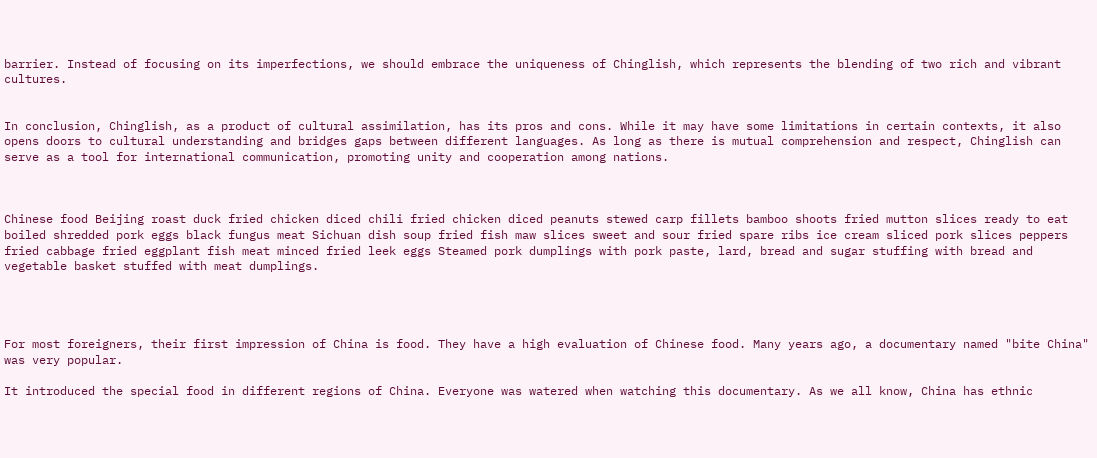barrier. Instead of focusing on its imperfections, we should embrace the uniqueness of Chinglish, which represents the blending of two rich and vibrant cultures.


In conclusion, Chinglish, as a product of cultural assimilation, has its pros and cons. While it may have some limitations in certain contexts, it also opens doors to cultural understanding and bridges gaps between different languages. As long as there is mutual comprehension and respect, Chinglish can serve as a tool for international communication, promoting unity and cooperation among nations.



Chinese food Beijing roast duck fried chicken diced chili fried chicken diced peanuts stewed carp fillets bamboo shoots fried mutton slices ready to eat boiled shredded pork eggs black fungus meat Sichuan dish soup fried fish maw slices sweet and sour fried spare ribs ice cream sliced pork slices peppers fried cabbage fried eggplant fish meat minced fried leek eggs Steamed pork dumplings with pork paste, lard, bread and sugar stuffing with bread and vegetable basket stuffed with meat dumplings.




For most foreigners, their first impression of China is food. They have a high evaluation of Chinese food. Many years ago, a documentary named "bite China" was very popular.

It introduced the special food in different regions of China. Everyone was watered when watching this documentary. As we all know, China has ethnic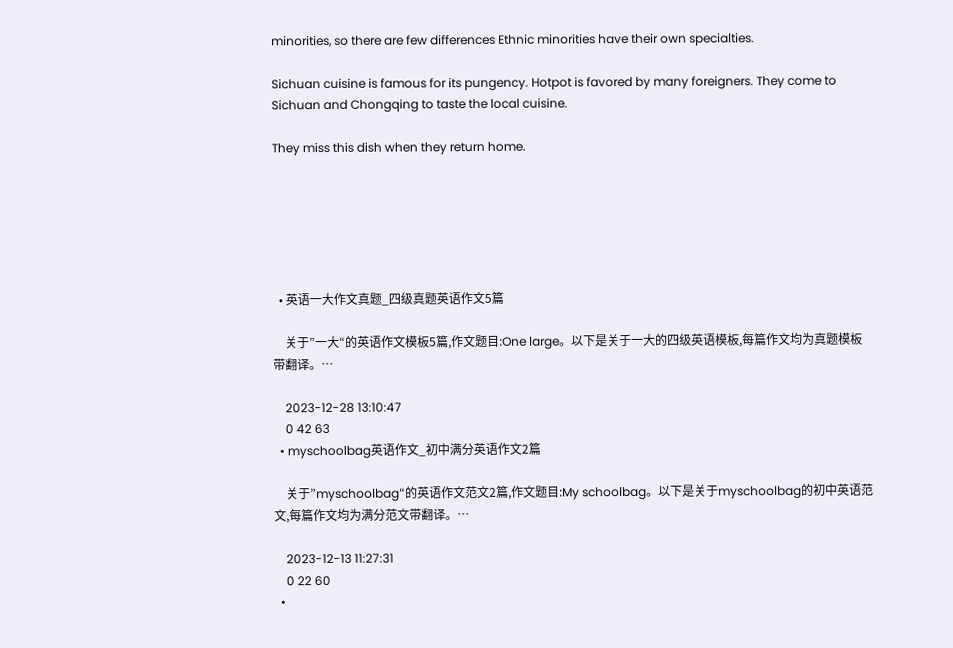minorities, so there are few differences Ethnic minorities have their own specialties.

Sichuan cuisine is famous for its pungency. Hotpot is favored by many foreigners. They come to Sichuan and Chongqing to taste the local cuisine.

They miss this dish when they return home.






  • 英语一大作文真题_四级真题英语作文5篇

    关于”一大“的英语作文模板5篇,作文题目:One large。以下是关于一大的四级英语模板,每篇作文均为真题模板带翻译。…

    2023-12-28 13:10:47
    0 42 63
  • myschoolbag英语作文_初中满分英语作文2篇

    关于”myschoolbag“的英语作文范文2篇,作文题目:My schoolbag。以下是关于myschoolbag的初中英语范文,每篇作文均为满分范文带翻译。…

    2023-12-13 11:27:31
    0 22 60
  •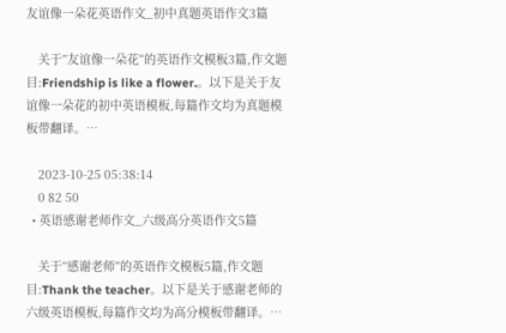友谊像一朵花英语作文_初中真题英语作文3篇

    关于”友谊像一朵花“的英语作文模板3篇,作文题目:Friendship is like a flower.。以下是关于友谊像一朵花的初中英语模板,每篇作文均为真题模板带翻译。…

    2023-10-25 05:38:14
    0 82 50
  • 英语感谢老师作文_六级高分英语作文5篇

    关于”感谢老师“的英语作文模板5篇,作文题目:Thank the teacher。以下是关于感谢老师的六级英语模板,每篇作文均为高分模板带翻译。…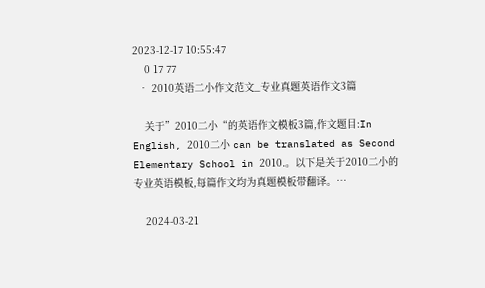2023-12-17 10:55:47
    0 17 77
  • 2010英语二小作文范文_专业真题英语作文3篇

    关于”2010二小“的英语作文模板3篇,作文题目:In English, 2010二小 can be translated as Second Elementary School in 2010.。以下是关于2010二小的专业英语模板,每篇作文均为真题模板带翻译。…

    2024-03-21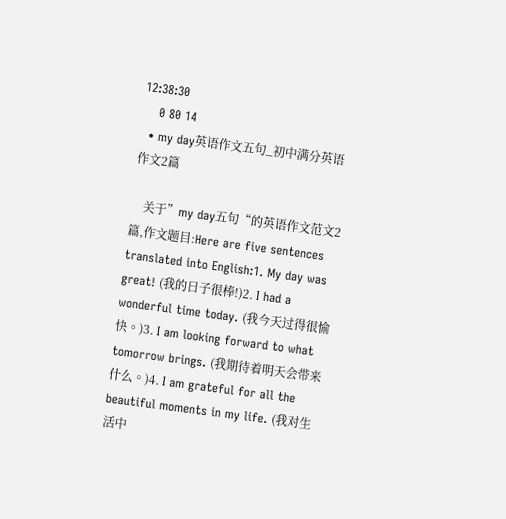12:38:30
    0 80 14
  • my day英语作文五句_初中满分英语作文2篇

    关于”my day五句“的英语作文范文2篇,作文题目:Here are five sentences translated into English:1. My day was great! (我的日子很棒!)2. I had a wonderful time today. (我今天过得很愉快。)3. I am looking forward to what tomorrow brings. (我期待着明天会带来什么。)4. I am grateful for all the beautiful moments in my life. (我对生活中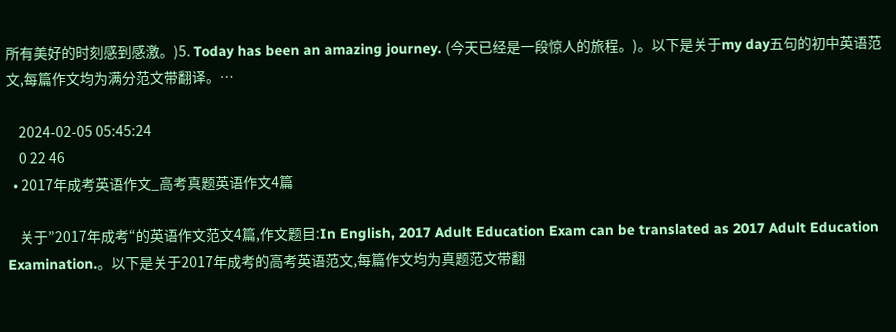所有美好的时刻感到感激。)5. Today has been an amazing journey. (今天已经是一段惊人的旅程。)。以下是关于my day五句的初中英语范文,每篇作文均为满分范文带翻译。…

    2024-02-05 05:45:24
    0 22 46
  • 2017年成考英语作文_高考真题英语作文4篇

    关于”2017年成考“的英语作文范文4篇,作文题目:In English, 2017 Adult Education Exam can be translated as 2017 Adult Education Examination.。以下是关于2017年成考的高考英语范文,每篇作文均为真题范文带翻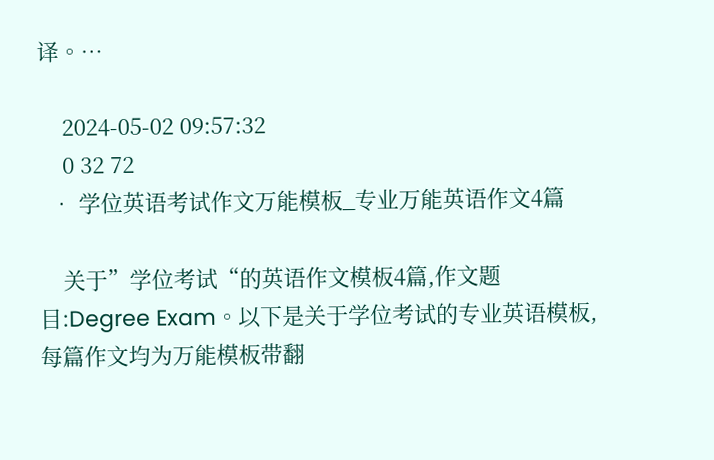译。…

    2024-05-02 09:57:32
    0 32 72
  • 学位英语考试作文万能模板_专业万能英语作文4篇

    关于”学位考试“的英语作文模板4篇,作文题目:Degree Exam。以下是关于学位考试的专业英语模板,每篇作文均为万能模板带翻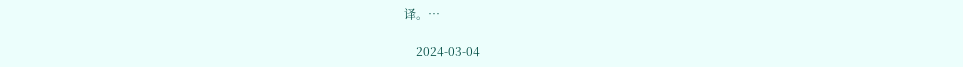译。…

    2024-03-04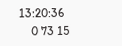13:20:36
    0 73 15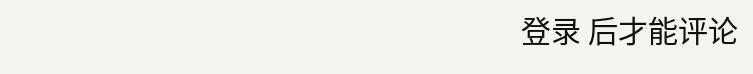登录 后才能评论